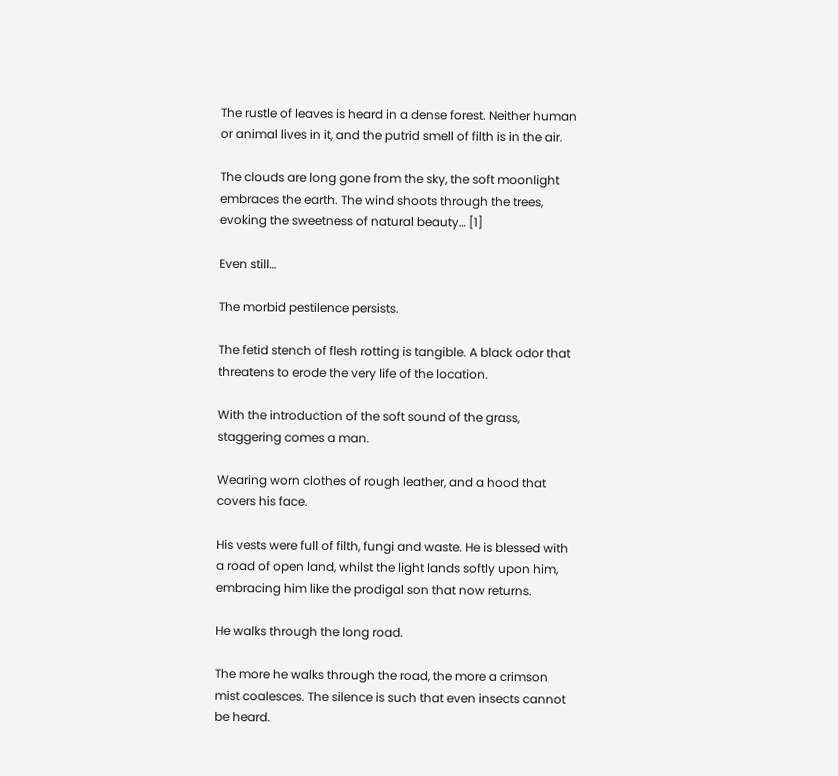The rustle of leaves is heard in a dense forest. Neither human or animal lives in it, and the putrid smell of filth is in the air.

The clouds are long gone from the sky, the soft moonlight embraces the earth. The wind shoots through the trees, evoking the sweetness of natural beauty… [1]

Even still…

The morbid pestilence persists.

The fetid stench of flesh rotting is tangible. A black odor that threatens to erode the very life of the location.

With the introduction of the soft sound of the grass, staggering comes a man.

Wearing worn clothes of rough leather, and a hood that covers his face.

His vests were full of filth, fungi and waste. He is blessed with a road of open land, whilst the light lands softly upon him, embracing him like the prodigal son that now returns.

He walks through the long road.

The more he walks through the road, the more a crimson mist coalesces. The silence is such that even insects cannot be heard.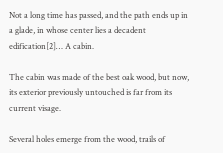Not a long time has passed, and the path ends up in a glade, in whose center lies a decadent edification[2]… A cabin.

The cabin was made of the best oak wood, but now, its exterior previously untouched is far from its current visage.

Several holes emerge from the wood, trails of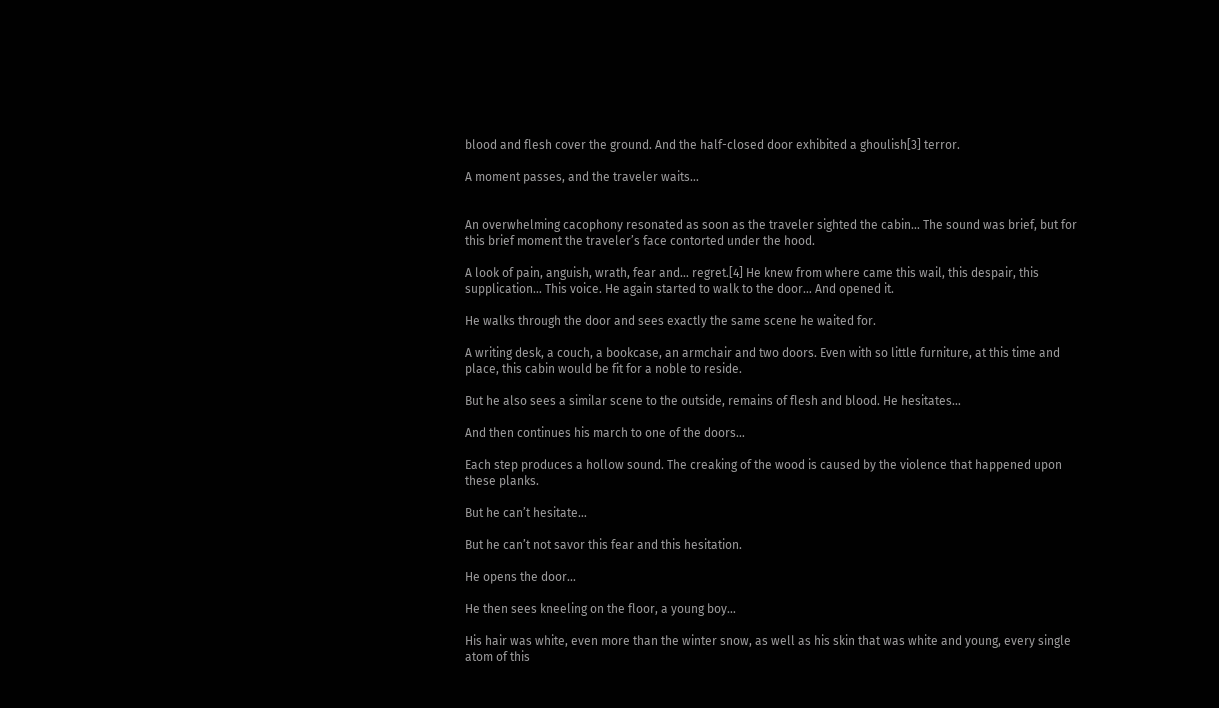blood and flesh cover the ground. And the half-closed door exhibited a ghoulish[3] terror.

A moment passes, and the traveler waits…


An overwhelming cacophony resonated as soon as the traveler sighted the cabin… The sound was brief, but for this brief moment the traveler’s face contorted under the hood.

A look of pain, anguish, wrath, fear and… regret.[4] He knew from where came this wail, this despair, this supplication… This voice. He again started to walk to the door… And opened it.

He walks through the door and sees exactly the same scene he waited for.

A writing desk, a couch, a bookcase, an armchair and two doors. Even with so little furniture, at this time and place, this cabin would be fit for a noble to reside.

But he also sees a similar scene to the outside, remains of flesh and blood. He hesitates…

And then continues his march to one of the doors…

Each step produces a hollow sound. The creaking of the wood is caused by the violence that happened upon these planks.

But he can’t hesitate…

But he can’t not savor this fear and this hesitation.

He opens the door...

He then sees kneeling on the floor, a young boy…

His hair was white, even more than the winter snow, as well as his skin that was white and young, every single atom of this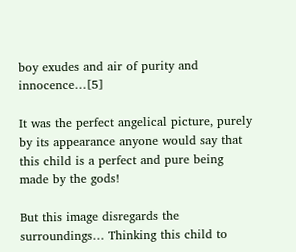boy exudes and air of purity and innocence…[5]

It was the perfect angelical picture, purely by its appearance anyone would say that this child is a perfect and pure being made by the gods!

But this image disregards the surroundings… Thinking this child to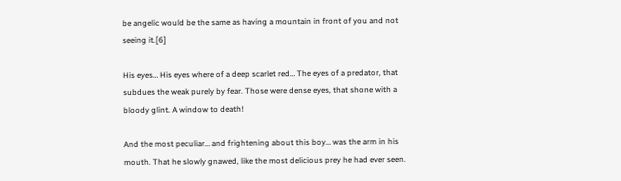be angelic would be the same as having a mountain in front of you and not seeing it.[6]

His eyes… His eyes where of a deep scarlet red… The eyes of a predator, that subdues the weak purely by fear. Those were dense eyes, that shone with a bloody glint. A window to death!

And the most peculiar… and frightening about this boy… was the arm in his mouth. That he slowly gnawed, like the most delicious prey he had ever seen.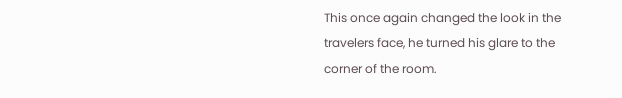This once again changed the look in the travelers face, he turned his glare to the corner of the room.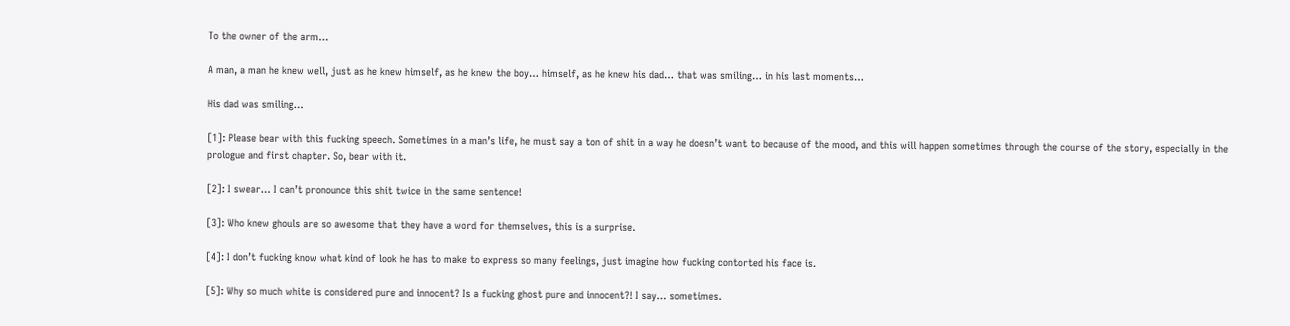To the owner of the arm…

A man, a man he knew well, just as he knew himself, as he knew the boy… himself, as he knew his dad… that was smiling… in his last moments…

His dad was smiling…

[1]: Please bear with this fucking speech. Sometimes in a man’s life, he must say a ton of shit in a way he doesn’t want to because of the mood, and this will happen sometimes through the course of the story, especially in the prologue and first chapter. So, bear with it.

[2]: I swear… I can’t pronounce this shit twice in the same sentence!

[3]: Who knew ghouls are so awesome that they have a word for themselves, this is a surprise.

[4]: I don’t fucking know what kind of look he has to make to express so many feelings, just imagine how fucking contorted his face is.

[5]: Why so much white is considered pure and innocent? Is a fucking ghost pure and innocent?! I say… sometimes.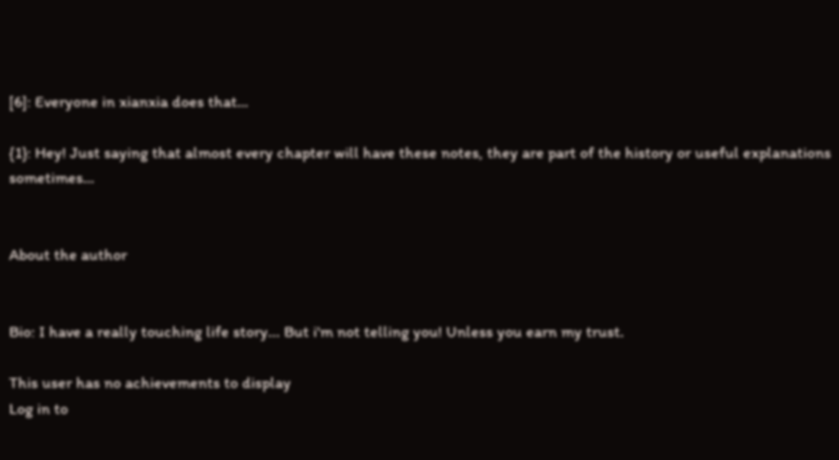[6]: Everyone in xianxia does that…

{1}: Hey! Just saying that almost every chapter will have these notes, they are part of the history or useful explanations sometimes…


About the author


Bio: I have a really touching life story... But i'm not telling you! Unless you earn my trust.

This user has no achievements to display
Log in to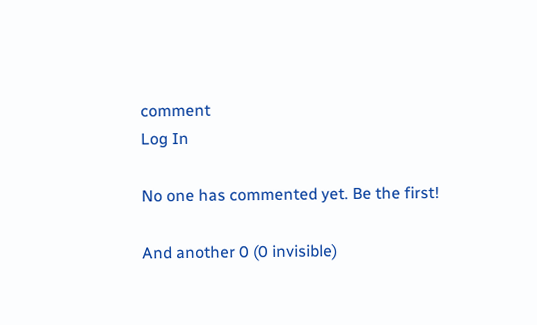comment
Log In

No one has commented yet. Be the first!

And another 0 (0 invisible)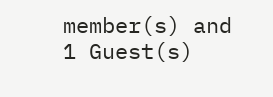member(s) and 1 Guest(s)